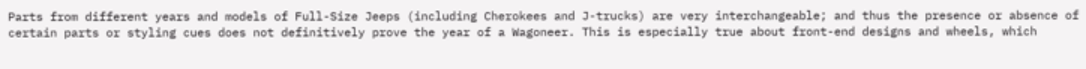Parts from different years and models of Full-Size Jeeps (including Cherokees and J-trucks) are very interchangeable; and thus the presence or absence of certain parts or styling cues does not definitively prove the year of a Wagoneer. This is especially true about front-end designs and wheels, which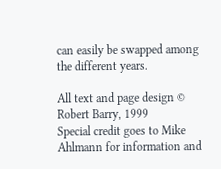can easily be swapped among the different years.

All text and page design © Robert Barry, 1999
Special credit goes to Mike Ahlmann for information and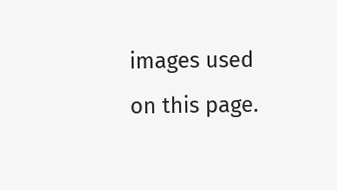images used on this page.